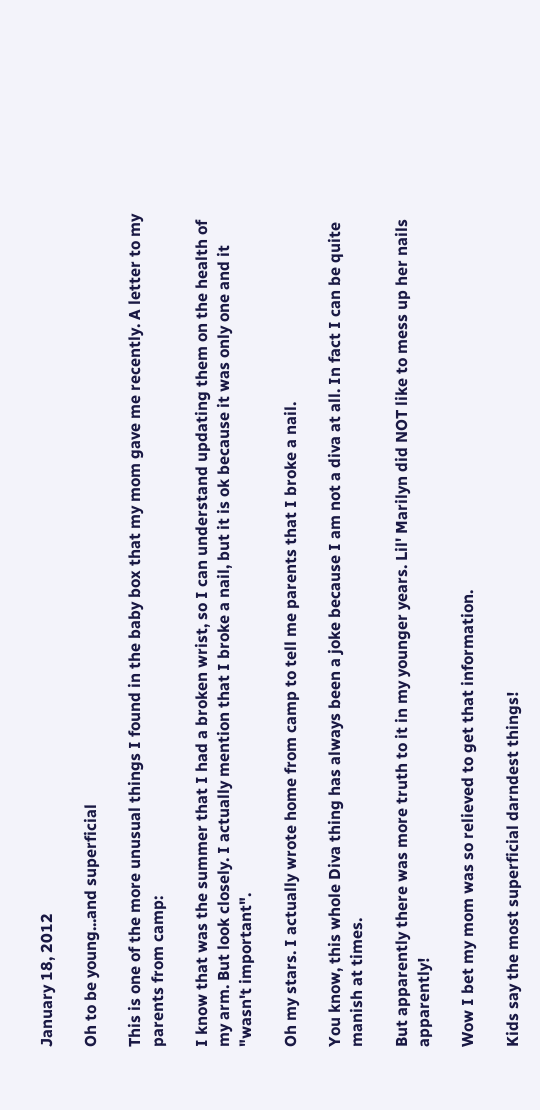January 18, 2012

Oh to be young...and superficial

This is one of the more unusual things I found in the baby box that my mom gave me recently. A letter to my parents from camp:

I know that was the summer that I had a broken wrist, so I can understand updating them on the health of my arm. But look closely. I actually mention that I broke a nail, but it is ok because it was only one and it "wasn't important".

Oh my stars. I actually wrote home from camp to tell me parents that I broke a nail.

You know, this whole Diva thing has always been a joke because I am not a diva at all. In fact I can be quite manish at times.

But apparently there was more truth to it in my younger years. Lil' Marilyn did NOT like to mess up her nails apparently!

Wow I bet my mom was so relieved to get that information.

Kids say the most superficial darndest things!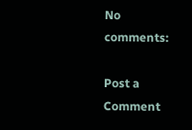No comments:

Post a Comment